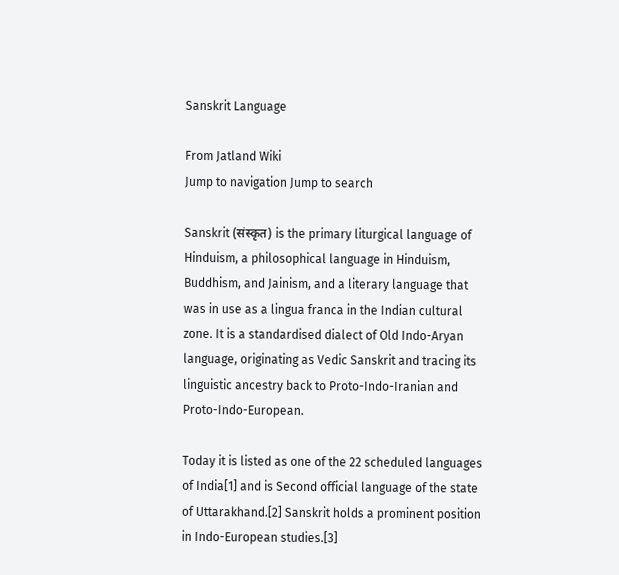Sanskrit Language

From Jatland Wiki
Jump to navigation Jump to search

Sanskrit (संस्कृत) is the primary liturgical language of Hinduism, a philosophical language in Hinduism, Buddhism, and Jainism, and a literary language that was in use as a lingua franca in the Indian cultural zone. It is a standardised dialect of Old Indo-Aryan language, originating as Vedic Sanskrit and tracing its linguistic ancestry back to Proto-Indo-Iranian and Proto-Indo-European.

Today it is listed as one of the 22 scheduled languages of India[1] and is Second official language of the state of Uttarakhand.[2] Sanskrit holds a prominent position in Indo-European studies.[3]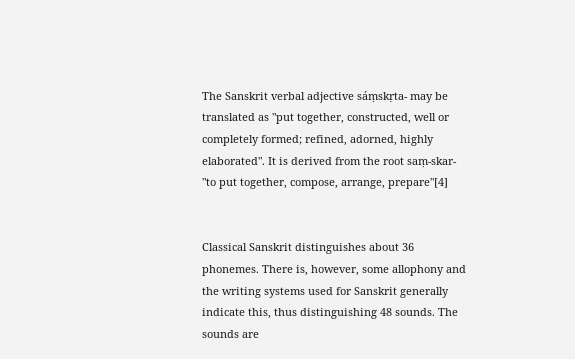The Sanskrit verbal adjective sáṃskṛta- may be translated as "put together, constructed, well or completely formed; refined, adorned, highly elaborated". It is derived from the root saṃ-skar- "to put together, compose, arrange, prepare"[4]


Classical Sanskrit distinguishes about 36 phonemes. There is, however, some allophony and the writing systems used for Sanskrit generally indicate this, thus distinguishing 48 sounds. The sounds are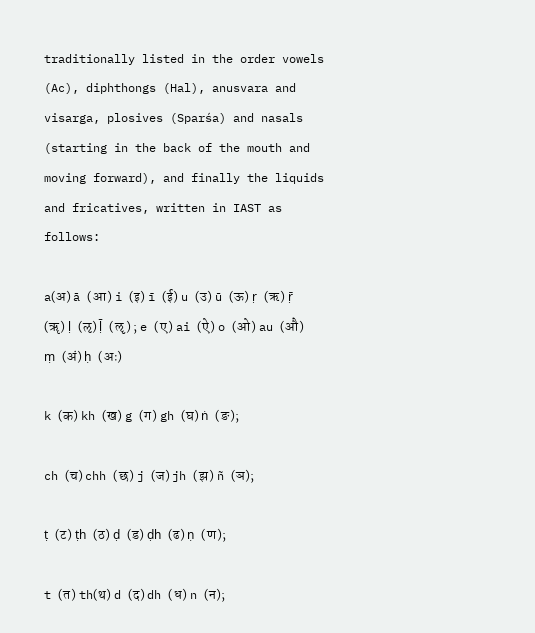traditionally listed in the order vowels (Ac), diphthongs (Hal), anusvara and visarga, plosives (Sparśa) and nasals (starting in the back of the mouth and moving forward), and finally the liquids and fricatives, written in IAST as follows:

a(अ) ā (आ) i (इ) ī (ई) u (उ) ū (ऊ) ṛ (ऋ) ṝ (ॠ) ḷ (ऌ) ḹ (ॡ) ; e (ए) ai (ऐ) o (ओ) au (औ) ṃ (अं) ḥ (अः)

k (क) kh (ख) g (ग) gh (घ) ṅ (ङ);

ch (च) chh (छ) j (ज) jh (झ) ñ (ञ);

ṭ (ट) ṭh (ठ) ḍ (ड) ḍh (ढ) ṇ (ण);

t (त) th(थ) d (द) dh (ध) n (न);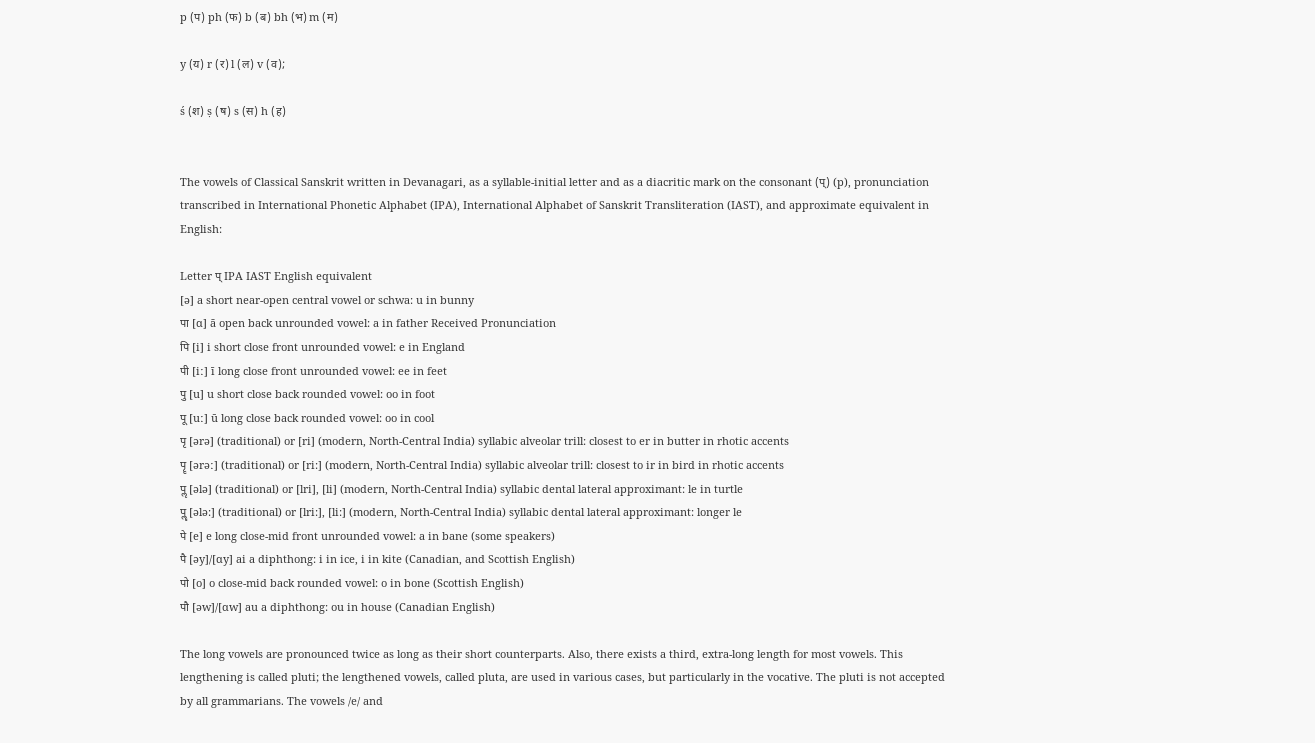p (प) ph (फ) b (ब) bh (भ) m (म)

y (य) r (र) l (ल) v (व);

ś (श) ṣ (ष) s (स) h (ह)


The vowels of Classical Sanskrit written in Devanagari, as a syllable-initial letter and as a diacritic mark on the consonant (प्) (p), pronunciation transcribed in International Phonetic Alphabet (IPA), International Alphabet of Sanskrit Transliteration (IAST), and approximate equivalent in English:

Letter प् IPA IAST English equivalent
[ə] a short near-open central vowel or schwa: u in bunny
पा [ɑ] ā open back unrounded vowel: a in father Received Pronunciation
पि [i] i short close front unrounded vowel: e in England
पी [iː] ī long close front unrounded vowel: ee in feet
पु [u] u short close back rounded vowel: oo in foot
पू [uː] ū long close back rounded vowel: oo in cool
पृ [ərə] (traditional) or [ri] (modern, North-Central India) syllabic alveolar trill: closest to er in butter in rhotic accents
पॄ [ərəː] (traditional) or [ri:] (modern, North-Central India) syllabic alveolar trill: closest to ir in bird in rhotic accents
पॢ [ələ] (traditional) or [lri], [li] (modern, North-Central India) syllabic dental lateral approximant: le in turtle
पॣ [ələ:] (traditional) or [lri:], [li:] (modern, North-Central India) syllabic dental lateral approximant: longer le
पे [e] e long close-mid front unrounded vowel: a in bane (some speakers)
पै [əy]/[ɑy] ai a diphthong: i in ice, i in kite (Canadian, and Scottish English)
पो [o] o close-mid back rounded vowel: o in bone (Scottish English)
पौ [əw]/[ɑw] au a diphthong: ou in house (Canadian English)

The long vowels are pronounced twice as long as their short counterparts. Also, there exists a third, extra-long length for most vowels. This lengthening is called pluti; the lengthened vowels, called pluta, are used in various cases, but particularly in the vocative. The pluti is not accepted by all grammarians. The vowels /e/ and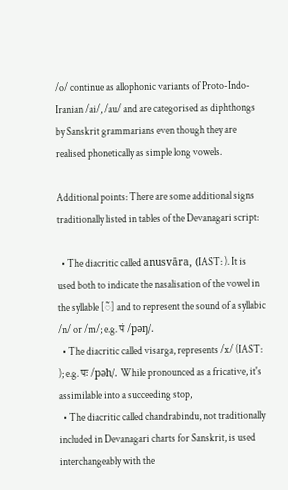/o/ continue as allophonic variants of Proto-Indo-Iranian /ai/, /au/ and are categorised as diphthongs by Sanskrit grammarians even though they are realised phonetically as simple long vowels.

Additional points: There are some additional signs traditionally listed in tables of the Devanagari script:

  • The diacritic called anusvāra, (IAST: ). It is used both to indicate the nasalisation of the vowel in the syllable [◌̃] and to represent the sound of a syllabic /n/ or /m/; e.g. पं /pəŋ/.
  • The diacritic called visarga, represents /x/ (IAST: ); e.g. पः /pəh/. While pronounced as a fricative, it's assimilable into a succeeding stop,
  • The diacritic called chandrabindu, not traditionally included in Devanagari charts for Sanskrit, is used interchangeably with the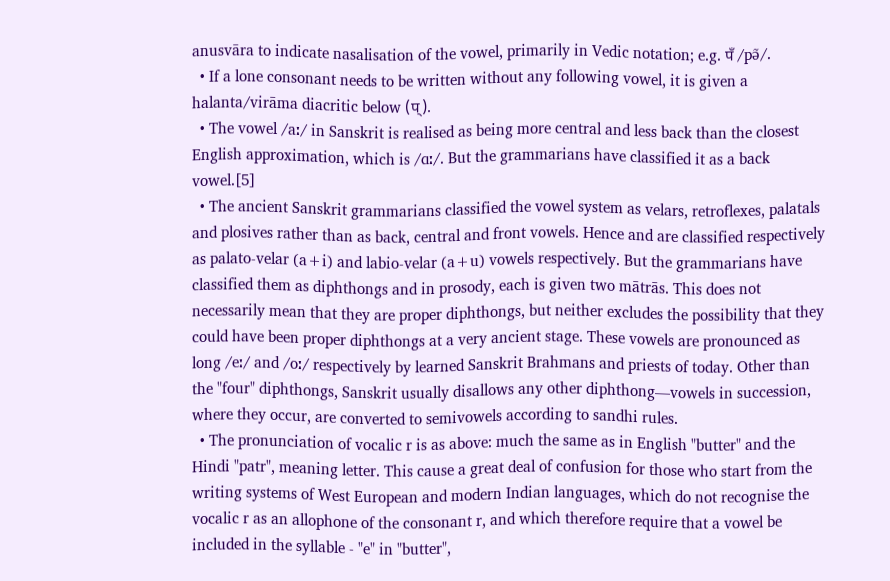anusvāra to indicate nasalisation of the vowel, primarily in Vedic notation; e.g. पँ /pə̃/.
  • If a lone consonant needs to be written without any following vowel, it is given a halanta/virāma diacritic below (प्).
  • The vowel /aː/ in Sanskrit is realised as being more central and less back than the closest English approximation, which is /ɑː/. But the grammarians have classified it as a back vowel.[5]
  • The ancient Sanskrit grammarians classified the vowel system as velars, retroflexes, palatals and plosives rather than as back, central and front vowels. Hence and are classified respectively as palato-velar (a+i) and labio-velar (a+u) vowels respectively. But the grammarians have classified them as diphthongs and in prosody, each is given two mātrās. This does not necessarily mean that they are proper diphthongs, but neither excludes the possibility that they could have been proper diphthongs at a very ancient stage. These vowels are pronounced as long /eː/ and /oː/ respectively by learned Sanskrit Brahmans and priests of today. Other than the "four" diphthongs, Sanskrit usually disallows any other diphthong—vowels in succession, where they occur, are converted to semivowels according to sandhi rules.
  • The pronunciation of vocalic r is as above: much the same as in English "butter" and the Hindi "patr", meaning letter. This cause a great deal of confusion for those who start from the writing systems of West European and modern Indian languages, which do not recognise the vocalic r as an allophone of the consonant r, and which therefore require that a vowel be included in the syllable - "e" in "butter",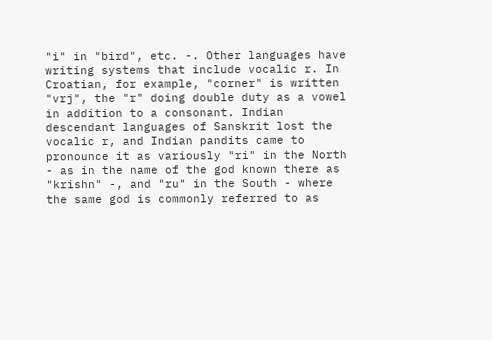"i" in "bird", etc. -. Other languages have writing systems that include vocalic r. In Croatian, for example, "corner" is written "vrj", the "r" doing double duty as a vowel in addition to a consonant. Indian descendant languages of Sanskrit lost the vocalic r, and Indian pandits came to pronounce it as variously "ri" in the North - as in the name of the god known there as "krishn" -, and "ru" in the South - where the same god is commonly referred to as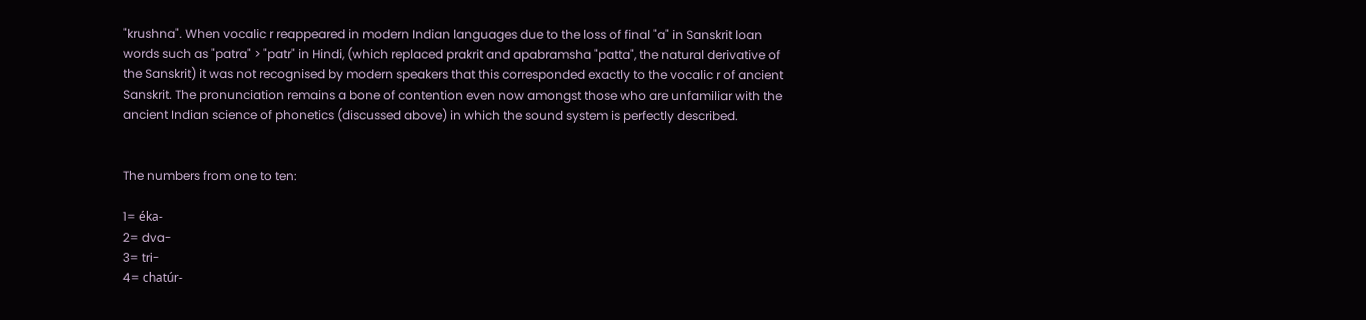"krushna". When vocalic r reappeared in modern Indian languages due to the loss of final "a" in Sanskrit loan words such as "patra" > "patr" in Hindi, (which replaced prakrit and apabramsha "patta", the natural derivative of the Sanskrit) it was not recognised by modern speakers that this corresponded exactly to the vocalic r of ancient Sanskrit. The pronunciation remains a bone of contention even now amongst those who are unfamiliar with the ancient Indian science of phonetics (discussed above) in which the sound system is perfectly described.


The numbers from one to ten:

1= éka-
2= dva-
3= tri-
4= chatúr-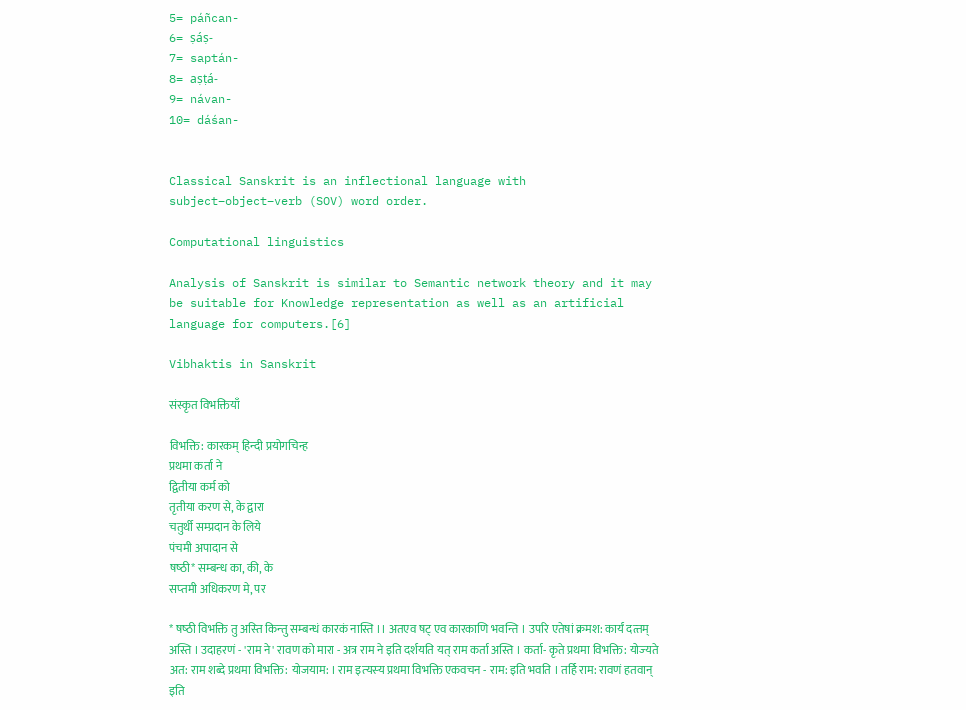5= páñcan-
6= ṣáṣ-
7= saptán-
8= aṣṭá-
9= návan-
10= dáśan-


Classical Sanskrit is an inflectional language with subject–object–verb (SOV) word order.

Computational linguistics

Analysis of Sanskrit is similar to Semantic network theory and it may be suitable for Knowledge representation as well as an artificial language for computers.[6]

Vibhaktis in Sanskrit

संस्कृत विभक्तियाँ

विभक्ति: कारकम् हिन्‍दी प्रयोगचिन्‍ह
प्रथमा कर्ता ने
द्वितीया कर्म को
तृतीया करण से, के द्वारा
चतुर्थी सम्‍प्रदान के लिये
पंचमी अपादान से
षष्‍ठी* सम्‍बन्‍ध का, की, के
सप्‍तमी अधिकरण मे, पर

* षष्‍ठी विभक्ति तु अस्‍ति किन्‍तु सम्‍बन्‍धं कारकं नास्ति ।। अतएव षट् एव कारकाणि भवन्ति । उपरि एतेषां क्रमश: कार्यं दत्‍तम् अस्ति । उदाहरणं - 'राम ने' रावण को मारा - अत्र राम ने इति दर्शयति यत् राम कर्ता अस्ति । कर्ता- कृते प्रथमा विभक्ति: योज्‍यते अत: राम शब्‍दे प्रथमा विभक्ति: योजयाम: । राम इत्‍यस्‍य प्रथमा विभक्ति एकवचन - राम: इति भवति । तर्हि राम: रावणं हतवान् इति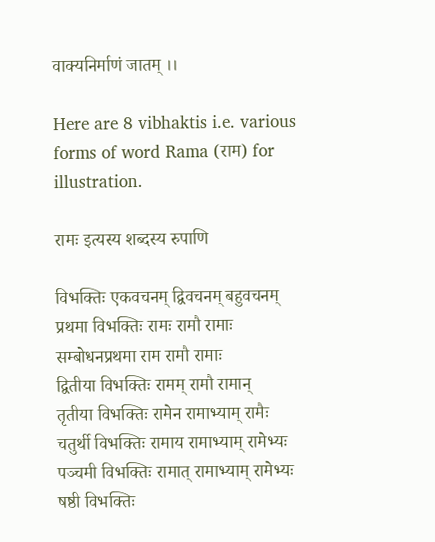वाक्‍यनिर्माणं जातम् ।।

Here are 8 vibhaktis i.e. various forms of word Rama (राम) for illustration.

रामः इत्यस्य शब्दस्य रुपाणि

विभक्तिः एकवचनम् द्विवचनम् बहुवचनम्
प्रथमा विभक्तिः रामः रामौ रामाः
सम्बोधनप्रथमा राम रामौ रामाः
द्वितीया विभक्तिः रामम् रामौ रामान्
तृतीया विभक्तिः रामेन रामाभ्याम् रामैः
चतुर्थी विभक्तिः रामाय रामाभ्याम् रामेभ्यः
पञ्चमी विभक्तिः रामात् रामाभ्याम् रामेभ्यः
षष्ठी विभक्तिः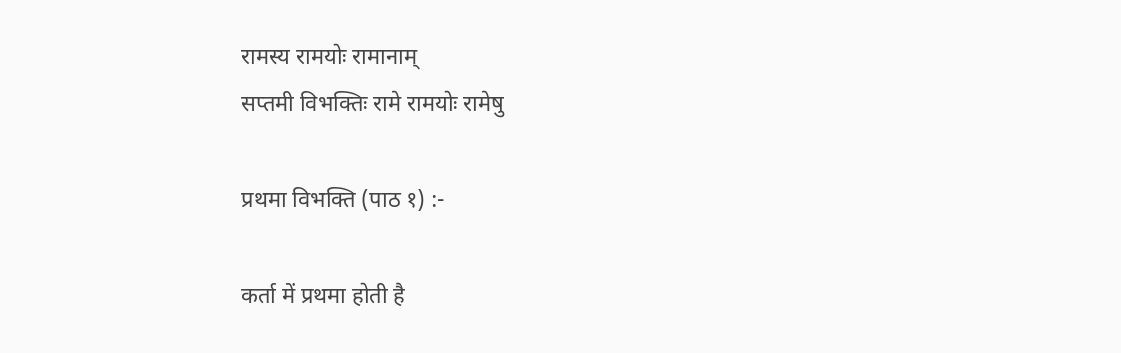रामस्य रामयोः रामानाम्
सप्तमी विभक्तिः रामे रामयोः रामेषु

प्रथमा विभक्ति (पाठ १) :-

कर्ता में प्रथमा होती है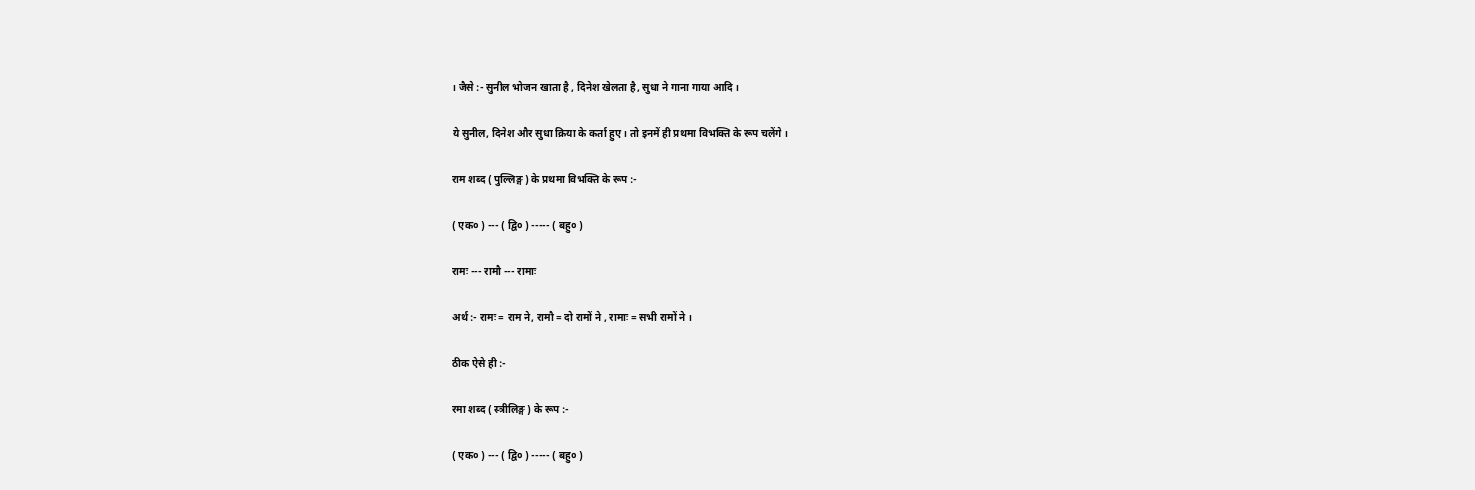। जैसे :- सुनील भोजन खाता है , दिनेश खेलता है, सुधा ने गाना गाया आदि ।

ये सुनील, दिनेश और सुधा क्रिया के कर्ता हुए । तो इनमें ही प्रथमा विभक्ति के रूप चलेंगे ।

राम शब्द ( पुल्लिङ्ग ) के प्रथमा विभक्ति के रूप :-

( एक० ) --- ( द्वि० ) ----- ( बहु० )

रामः --- रामौ --- रामाः

अर्थ :- रामः = राम ने, रामौ = दो रामों ने , रामाः = सभी रामों ने ।

ठीक ऐसे ही :-

रमा शब्द ( स्त्रीलिङ्ग ) के रूप :-

( एक० ) --- ( द्वि० ) ----- ( बहु० )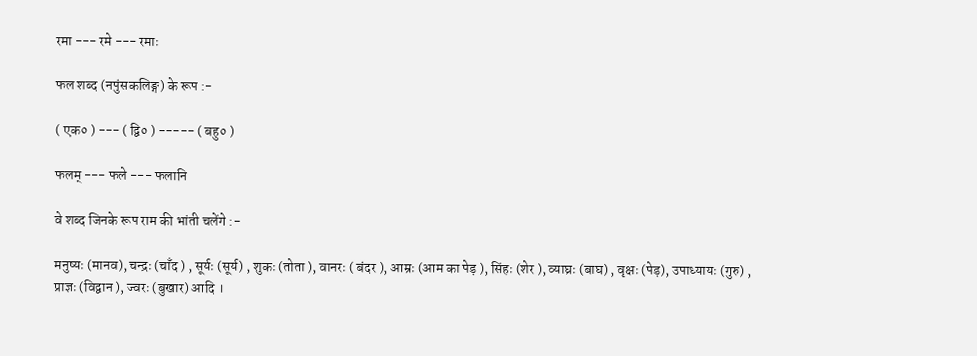रमा --- रमे --- रमाः

फल शब्द (नपुंसकलिङ्ग) के रूप :-

( एक० ) --- ( द्वि० ) ----- ( बहु० )

फलम् --- फले --- फलानि

वे शब्द जिनके रूप राम की भांती चलेंगे :-

मनुष्यः (मानव), चन्द्रः (चाँद ) , सूर्यः (सूर्य) , शुकः (तोता ), वानरः ( बंदर ), आम्रः (आम का पेड़ ), सिंहः (शेर ), व्याघ्रः (बाघ) , वृक्षः (पेड़), उपाध्यायः (गुरु) , प्राज्ञः (विद्वान ), ज्वरः (बुखार) आदि ।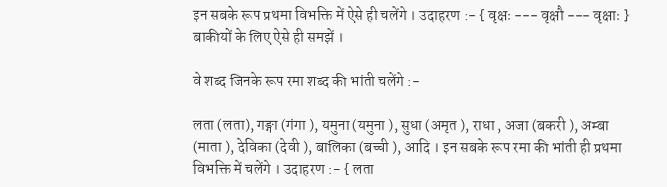इन सबके रूप प्रथमा विभक्ति में ऐसे ही चलेंगे । उदाहरण :- { वृक्षः --- वृक्षौ --- वृक्षाः } बाकीयों के लिए ऐसे ही समझें ।

वे शब्द जिनके रूप रमा शब्द की भांती चलेंगे :-

लता (लता), गङ्गा (गंगा ), यमुना (यमुना ), सुधा (अमृत ), राधा , अजा (बकरी ), अम्बा (माता ), देविका (देवी ), बालिका (बच्ची ), आदि । इन सबके रूप रमा की भांती ही प्रथमा विभक्ति में चलेंगे । उदाहरण :- { लता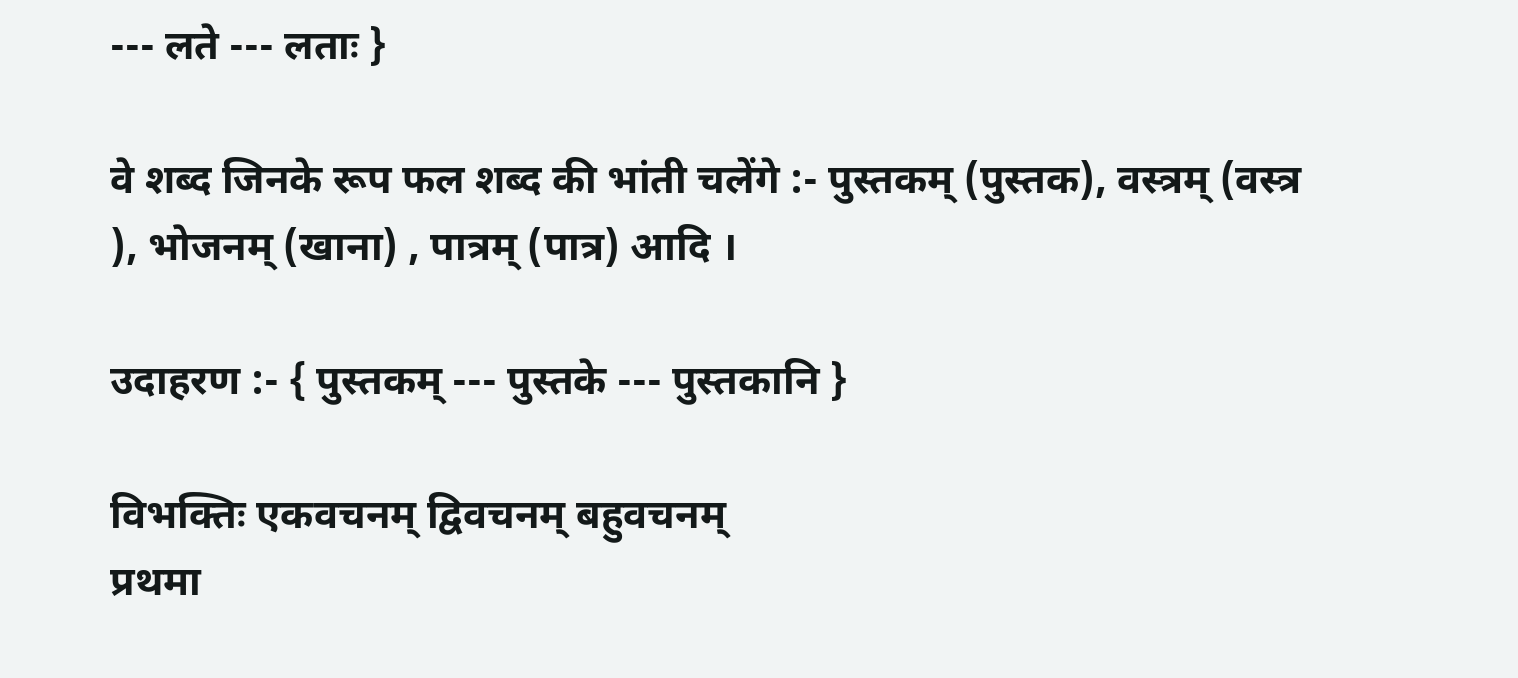--- लते --- लताः }

वे शब्द जिनके रूप फल शब्द की भांती चलेंगे :- पुस्तकम् (पुस्तक), वस्त्रम् (वस्त्र ), भोजनम् (खाना) , पात्रम् (पात्र) आदि ।

उदाहरण :- { पुस्तकम् --- पुस्तके --- पुस्तकानि }

विभक्तिः एकवचनम् द्विवचनम् बहुवचनम्
प्रथमा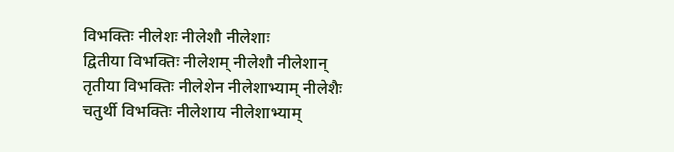विभक्तिः नीलेशः नीलेशौ नीलेशाः
द्वितीया विभक्तिः नीलेशम् नीलेशौ नीलेशान्
तृतीया विभक्तिः नीलेशेन नीलेशाभ्याम् नीलेशैः
चतुर्थी विभक्तिः नीलेशाय नीलेशाभ्याम्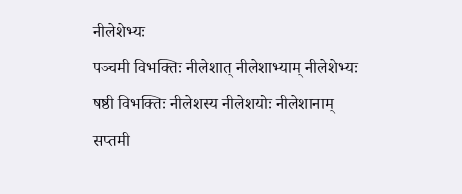नीलेशेभ्यः
पञ्चमी विभक्तिः नीलेशात् नीलेशाभ्याम् नीलेशेभ्यः
षष्ठी विभक्तिः नीलेशस्य नीलेशयोः नीलेशानाम्
सप्तमी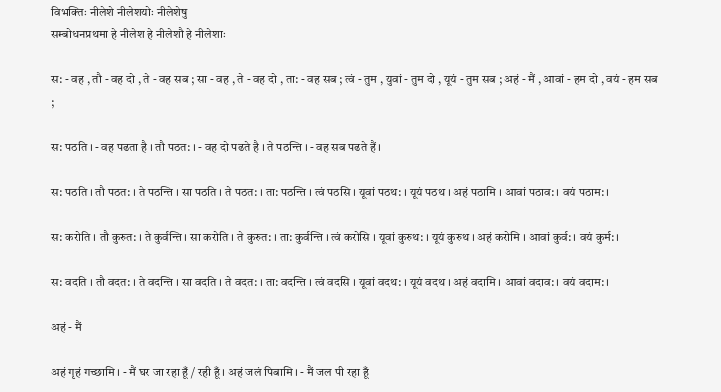विभक्तिः नीलेशे नीलेशयोः नीलेशेषु
सम्बोधनप्रथमा हे नीलेश हे नीलेशौ हे नीलेशाः

स: - वह , तौ - वह दो , ते - वह सब ; सा - वह , ते - वह दो , ता: - वह सब ; त्वं - तुम , युवां - तुम दो , यूयं - तुम सब ; अहं - मैं , आवां - हम दो , वयं - हम सब ;

स: पठति । - वह पढता है । तौ पठत: । - वह दो पढते है । ते पठन्ति । - वह सब पढते हैं ।

स: पठति । तौ पठत: । ते पठन्ति । सा पठति । ते पठत: । ता: पठन्ति । त्वं पठसि । यूवां पठथ: । यूयं पठथ । अहं पठामि । आवां पठाव: । वयं पठाम: ।

स: करोति । तौ कुरुत: । ते कुर्वन्ति । सा करोति । ते कुरुत: । ता: कुर्वन्ति । त्वं करोसि । यूवां कुरुथ: । यूयं कुरुथ । अहं करोमि । आवां कुर्व: । वयं कुर्म: ।

स: वदति । तौ वदत: । ते वदन्ति । सा वदति । ते वदत: । ता: वदन्ति । त्वं वदसि । यूवां वदथ: । यूयं वदथ । अहं वदामि । आवां वदाव: । वयं वदाम: ।

अहं - मैं

अहं गृहं गच्छामि । - मैं घर जा रहा हूँ / रही हूँ । अहं जलं पिबामि । - मैं जल पी रहा हूँ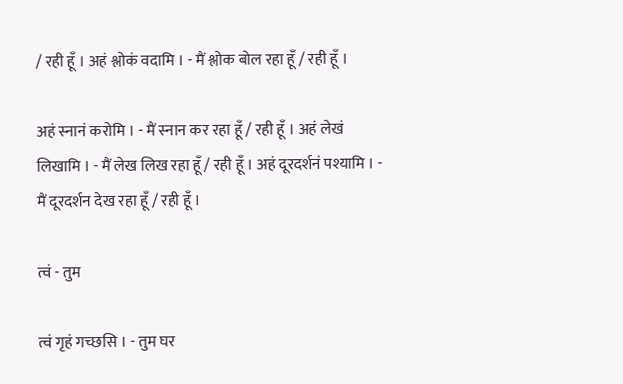/ रही हूँ । अहं श्लोकं वदामि । - मैं श्लोक बोल रहा हूँ / रही हूँ ।

अहं स्नानं करोमि । - मैं स्नान कर रहा हूँ / रही हूँ । अहं लेखं लिखामि । - मैं लेख लिख रहा हूँ / रही हूँ । अहं दूरदर्शनं पश्यामि । - मैं दूरदर्शन देख रहा हूँ / रही हूँ ।

त्वं - तुम

त्वं गृहं गच्छसि । - तुम घर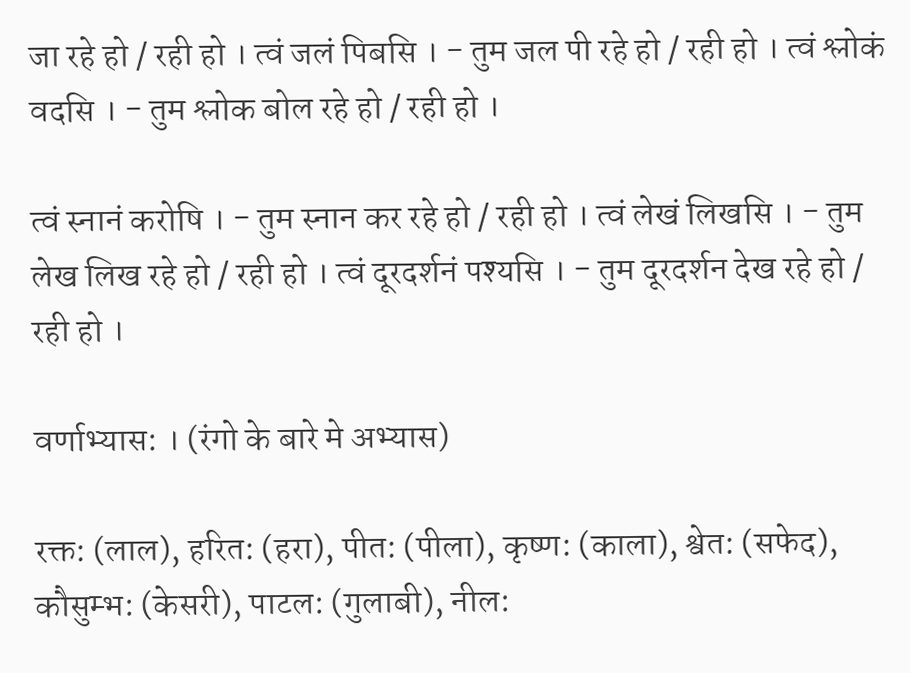जा रहे हो / रही हो । त्वं जलं पिबसि । - तुम जल पी रहे हो / रही हो । त्वं श्लोकं वदसि । - तुम श्लोक बोल रहे हो / रही हो ।

त्वं स्नानं करोषि । - तुम स्नान कर रहे हो / रही हो । त्वं लेखं लिखसि । - तुम लेख लिख रहे हो / रही हो । त्वं दूरदर्शनं पश्यसि । - तुम दूरदर्शन देख रहे हो / रही हो ।

वर्णाभ्यास: । (रंगो के बारे मे अभ्यास)

रक्त: (लाल), हरित: (हरा), पीत: (पीला), कृष्ण: (काला), श्वेत: (सफेद), कौसुम्भ: (केसरी), पाटल: (गुलाबी), नील: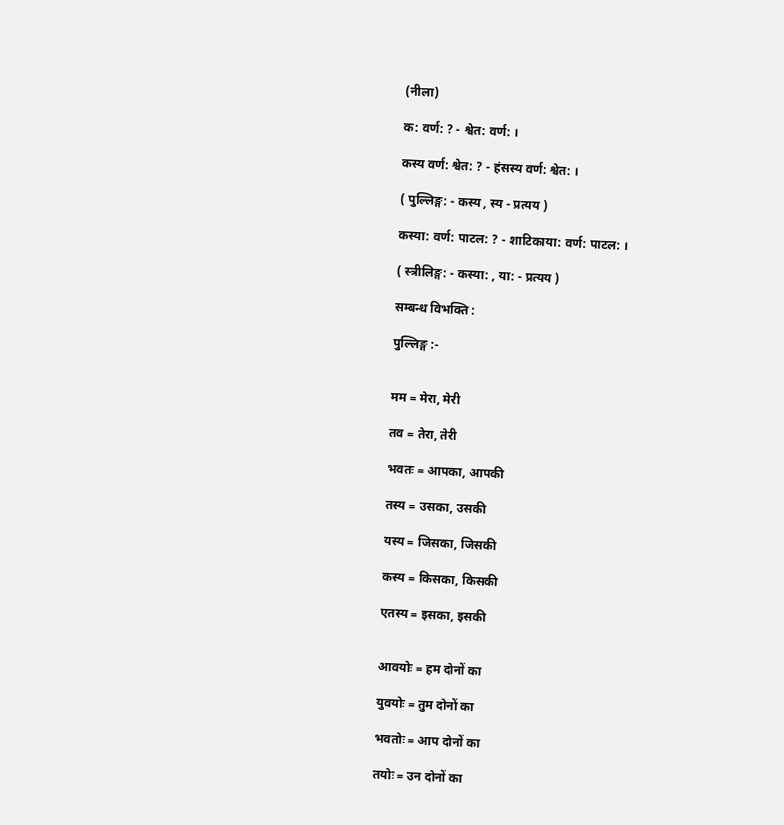(नीला)

क: वर्ण: ? - श्वेत: वर्ण: ।

कस्य वर्ण: श्वेत: ? - हंसस्य वर्ण: श्वेत: ।

( पुल्लिङ्ग: - कस्य , स्य - प्रत्यय )

कस्या: वर्ण: पाटल: ? - शाटिकाया: वर्ण: पाटल: ।

( स्त्रीलिङ्ग: - कस्या: , या: - प्रत्यय )

सम्बन्ध विभक्ति :

पुल्लिङ्ग :-


मम = मेरा, मेरी

तव = तेरा, तेरी

भवतः = आपका, आपकी

तस्य = उसका, उसकी

यस्य = जिसका, जिसकी

कस्य = किसका, किसकी

एतस्य = इसका, इसकी


आवयोः = हम दोनों का

युवयोः = तुम दोनों का

भवतोः = आप दोनों का

तयोः = उन दोनों का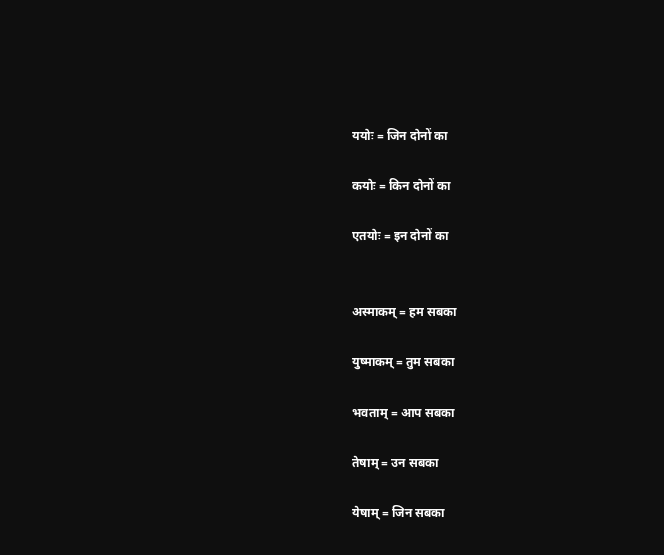ययोः = जिन दोनों का

कयोः = किन दोनों का

एतयोः = इन दोनों का


अस्माकम् = हम सबका

युष्माकम् = तुम सबका

भवताम् = आप सबका

तेषाम् = उन सबका

येषाम् = जिन सबका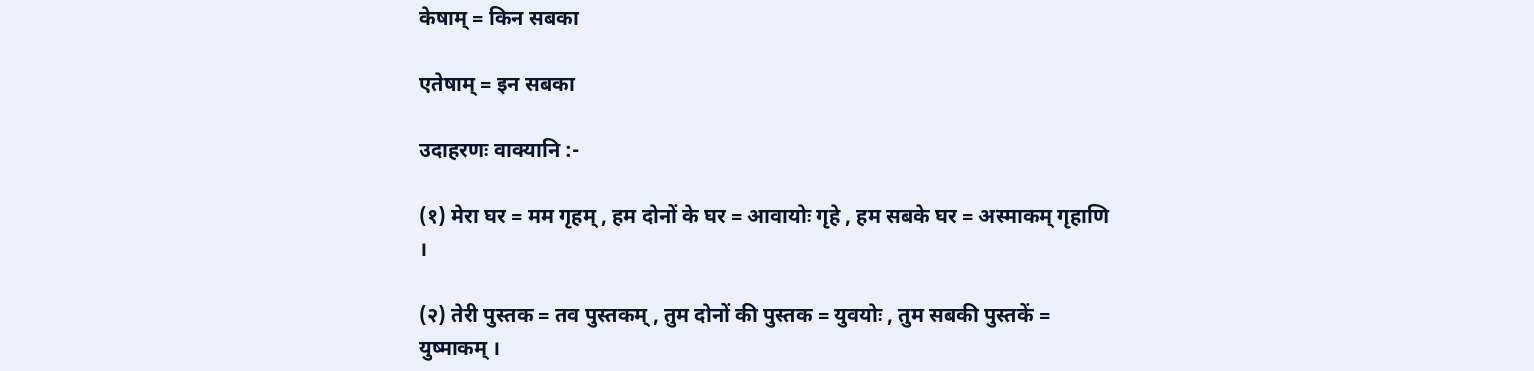केषाम् = किन सबका

एतेषाम् = इन सबका

उदाहरणः वाक्यानि :-

(१) मेरा घर = मम गृहम् , हम दोनों के घर = आवायोः गृहे , हम सबके घर = अस्माकम् गृहाणि ।

(२) तेरी पुस्तक = तव पुस्तकम् , तुम दोनों की पुस्तक = युवयोः , तुम सबकी पुस्तकें = युष्माकम् ।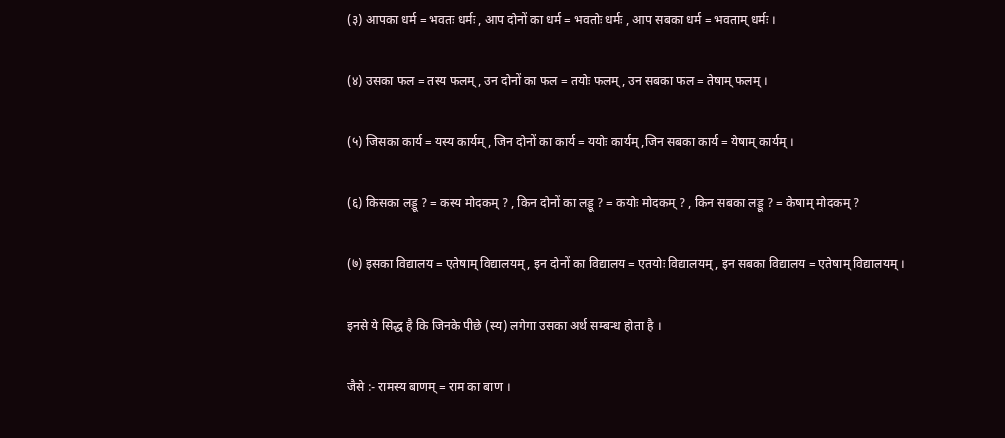(३) आपका धर्म = भवतः धर्मः , आप दोनों का धर्म = भवतोः धर्मः , आप सबका धर्म = भवताम् धर्मः ।

(४) उसका फल = तस्य फलम् , उन दोनों का फल = तयोः फलम् , उन सबका फल = तेषाम् फलम् ।

(५) जिसका कार्य = यस्य कार्यम् , जिन दोनों का कार्य = ययोः कार्यम् ,जिन सबका कार्य = येषाम् कार्यम् ।

(६) किसका लड्डू ? = कस्य मोदकम् ? , किन दोनों का लड्डू ? = कयोः मोदकम् ? , किन सबका लड्डू ? = केषाम् मोदकम् ?

(७) इसका विद्यालय = एतेषाम् विद्यालयम् , इन दोनों का विद्यालय = एतयोः विद्यालयम् , इन सबका विद्यालय = एतेषाम् विद्यालयम् ।

इनसे ये सिद्ध है कि जिनके पीछे (स्य) लगेगा उसका अर्थ सम्बन्ध होता है ।

जैसे :- रामस्य बाणम् = राम का बाण ।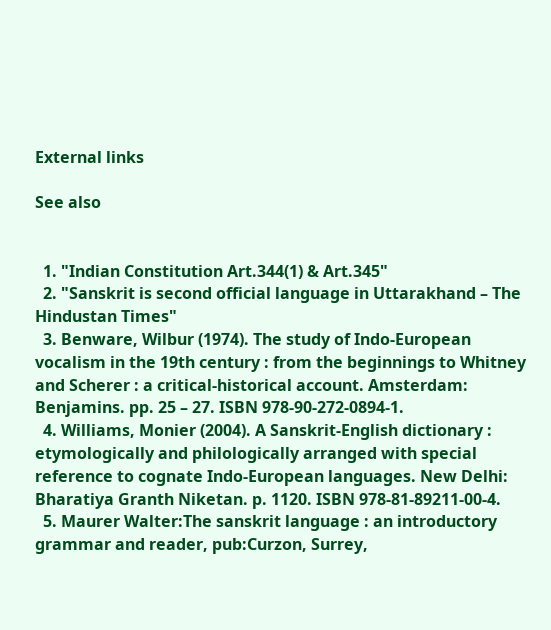External links

See also


  1. "Indian Constitution Art.344(1) & Art.345"
  2. "Sanskrit is second official language in Uttarakhand – The Hindustan Times"
  3. Benware, Wilbur (1974). The study of Indo-European vocalism in the 19th century : from the beginnings to Whitney and Scherer : a critical-historical account. Amsterdam: Benjamins. pp. 25 – 27. ISBN 978-90-272-0894-1.
  4. Williams, Monier (2004). A Sanskrit-English dictionary : etymologically and philologically arranged with special reference to cognate Indo-European languages. New Delhi: Bharatiya Granth Niketan. p. 1120. ISBN 978-81-89211-00-4.
  5. Maurer Walter:The sanskrit language : an introductory grammar and reader, pub:Curzon, Surrey,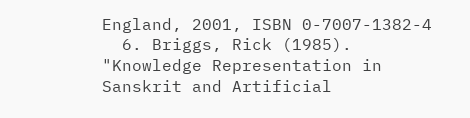England, 2001, ISBN 0-7007-1382-4
  6. Briggs, Rick (1985). "Knowledge Representation in Sanskrit and Artificial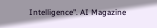Intelligence". AI Magazine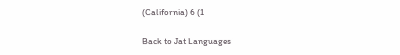(California) 6 (1

Back to Jat Languages